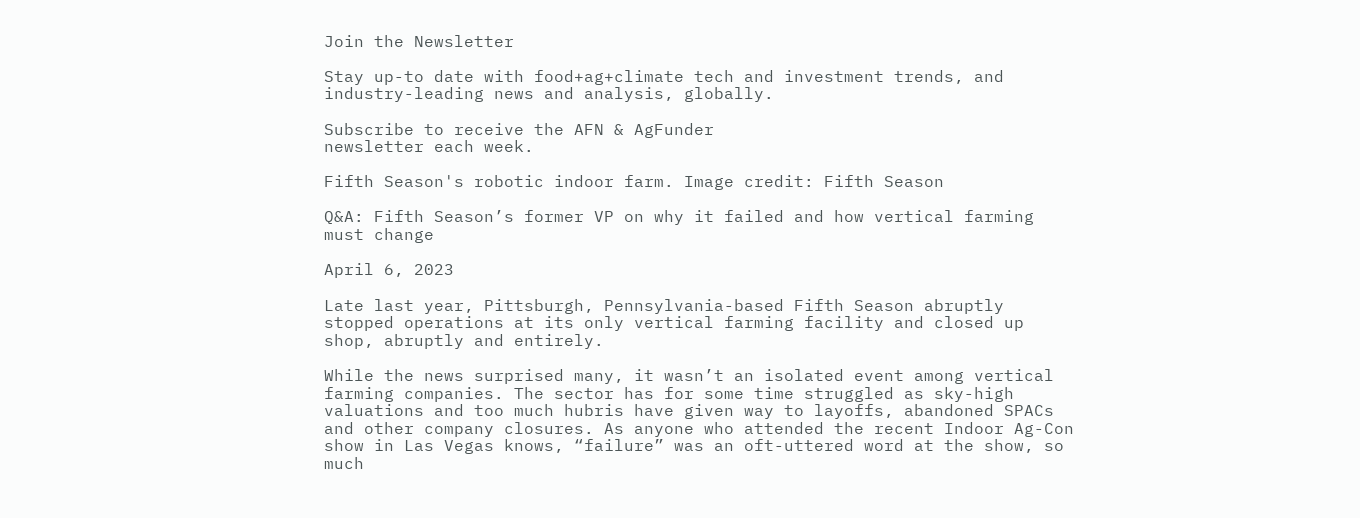Join the Newsletter

Stay up-to date with food+ag+climate tech and investment trends, and industry-leading news and analysis, globally.

Subscribe to receive the AFN & AgFunder
newsletter each week.

Fifth Season's robotic indoor farm. Image credit: Fifth Season

Q&A: Fifth Season’s former VP on why it failed and how vertical farming must change

April 6, 2023

Late last year, Pittsburgh, Pennsylvania-based Fifth Season abruptly stopped operations at its only vertical farming facility and closed up shop, abruptly and entirely.

While the news surprised many, it wasn’t an isolated event among vertical farming companies. The sector has for some time struggled as sky-high valuations and too much hubris have given way to layoffs, abandoned SPACs and other company closures. As anyone who attended the recent Indoor Ag-Con show in Las Vegas knows, “failure” was an oft-uttered word at the show, so much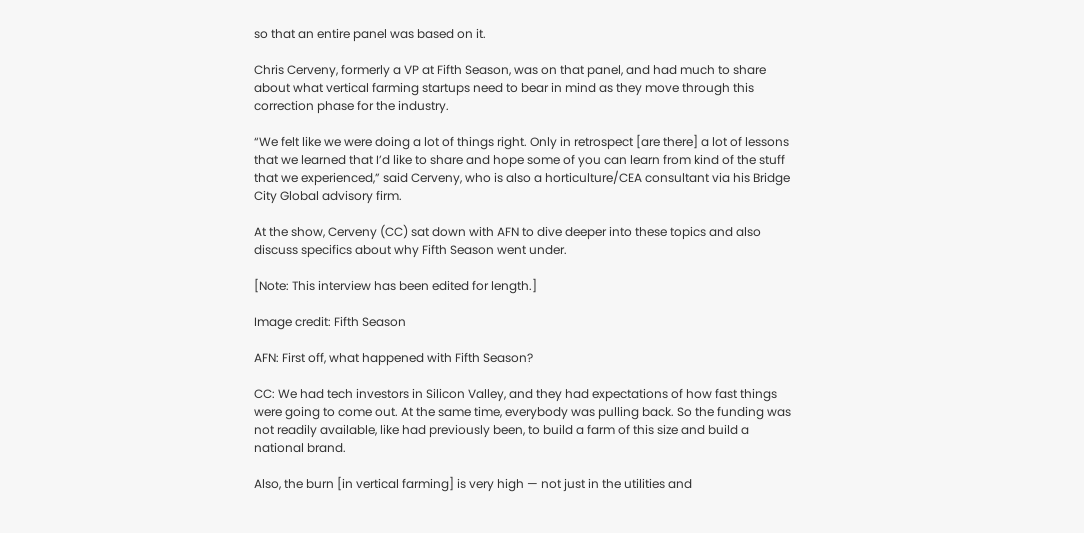so that an entire panel was based on it.

Chris Cerveny, formerly a VP at Fifth Season, was on that panel, and had much to share about what vertical farming startups need to bear in mind as they move through this correction phase for the industry.

“We felt like we were doing a lot of things right. Only in retrospect [are there] a lot of lessons that we learned that I’d like to share and hope some of you can learn from kind of the stuff that we experienced,” said Cerveny, who is also a horticulture/CEA consultant via his Bridge City Global advisory firm.

At the show, Cerveny (CC) sat down with AFN to dive deeper into these topics and also discuss specifics about why Fifth Season went under.

[Note: This interview has been edited for length.]

Image credit: Fifth Season

AFN: First off, what happened with Fifth Season?

CC: We had tech investors in Silicon Valley, and they had expectations of how fast things were going to come out. At the same time, everybody was pulling back. So the funding was not readily available, like had previously been, to build a farm of this size and build a national brand.

Also, the burn [in vertical farming] is very high — not just in the utilities and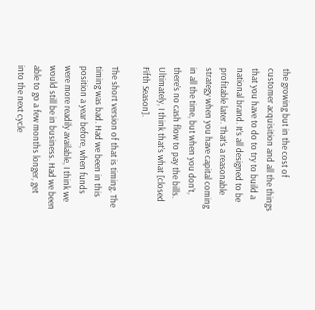the growing but in the cost of customer acquisition and all the things that you have to do to try to build a national brand. It’s all designed to be profitable later. That’s a reasonable strategy when you have capital coming in all the time, but when you don’t, there’s no cash flow to pay the bills. Ultimately, I think that’s what [closed Fifth Season].

The short version of that is timing. The timing was bad. Had we been in this position a year before, when funds were more readily available, I think we would still be in business. Had we been able to go a few months longer, get into the next cycle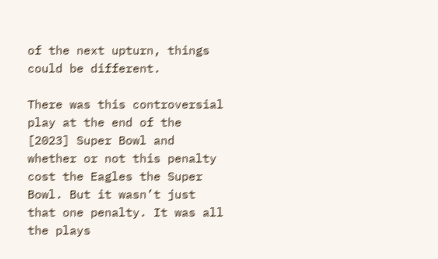of the next upturn, things could be different.

There was this controversial play at the end of the [2023] Super Bowl and whether or not this penalty cost the Eagles the Super Bowl. But it wasn’t just that one penalty. It was all the plays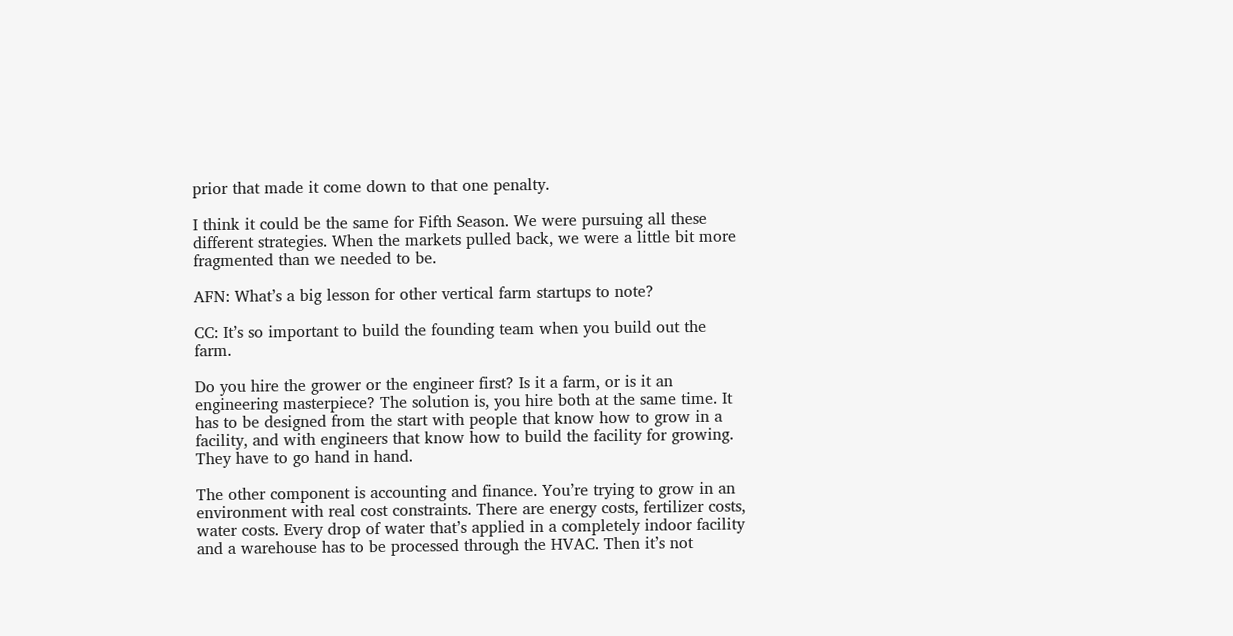prior that made it come down to that one penalty.

I think it could be the same for Fifth Season. We were pursuing all these different strategies. When the markets pulled back, we were a little bit more fragmented than we needed to be.

AFN: What’s a big lesson for other vertical farm startups to note?

CC: It’s so important to build the founding team when you build out the farm.

Do you hire the grower or the engineer first? Is it a farm, or is it an engineering masterpiece? The solution is, you hire both at the same time. It has to be designed from the start with people that know how to grow in a facility, and with engineers that know how to build the facility for growing. They have to go hand in hand.

The other component is accounting and finance. You’re trying to grow in an environment with real cost constraints. There are energy costs, fertilizer costs, water costs. Every drop of water that’s applied in a completely indoor facility and a warehouse has to be processed through the HVAC. Then it’s not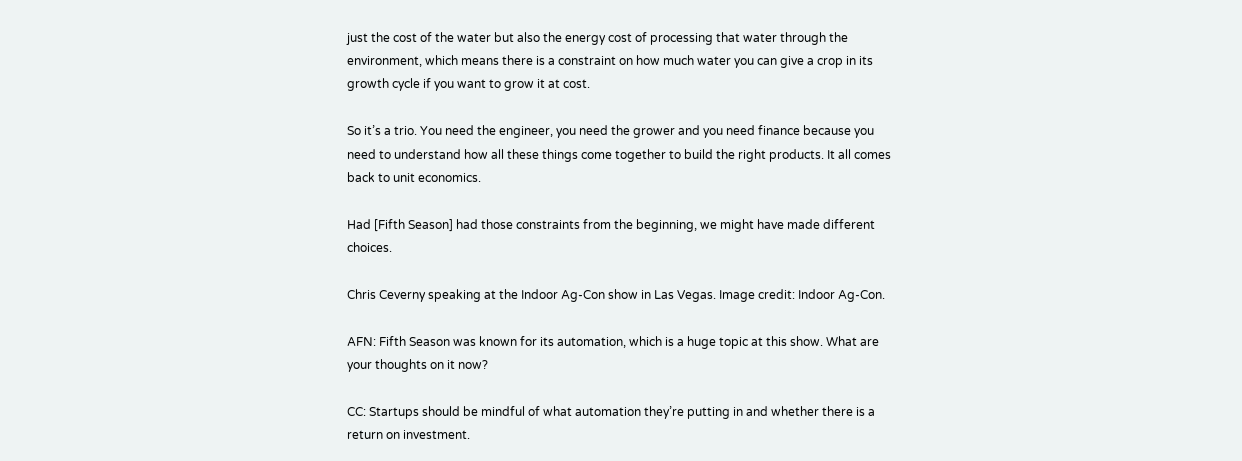just the cost of the water but also the energy cost of processing that water through the environment, which means there is a constraint on how much water you can give a crop in its growth cycle if you want to grow it at cost.

So it’s a trio. You need the engineer, you need the grower and you need finance because you need to understand how all these things come together to build the right products. It all comes back to unit economics.

Had [Fifth Season] had those constraints from the beginning, we might have made different choices.

Chris Ceverny speaking at the Indoor Ag-Con show in Las Vegas. Image credit: Indoor Ag-Con.

AFN: Fifth Season was known for its automation, which is a huge topic at this show. What are your thoughts on it now?

CC: Startups should be mindful of what automation they’re putting in and whether there is a return on investment.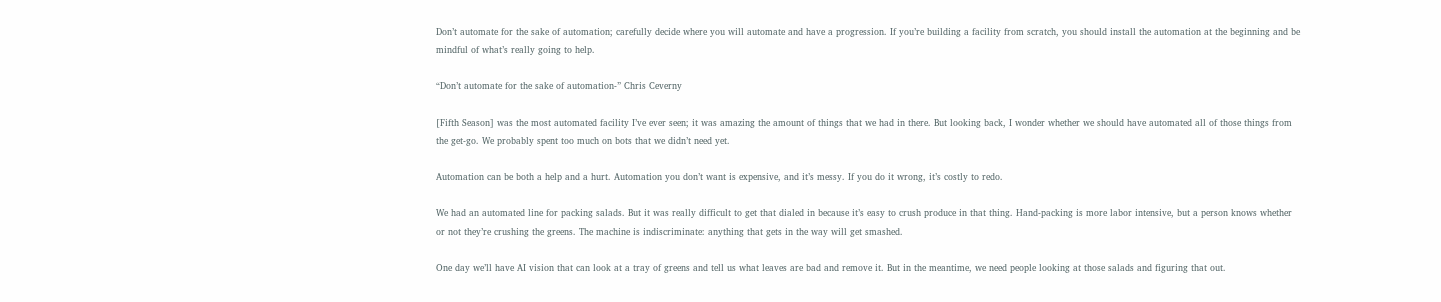Don’t automate for the sake of automation; carefully decide where you will automate and have a progression. If you’re building a facility from scratch, you should install the automation at the beginning and be mindful of what’s really going to help.

“Don’t automate for the sake of automation-” Chris Ceverny

[Fifth Season] was the most automated facility I’ve ever seen; it was amazing the amount of things that we had in there. But looking back, I wonder whether we should have automated all of those things from the get-go. We probably spent too much on bots that we didn’t need yet.

Automation can be both a help and a hurt. Automation you don’t want is expensive, and it’s messy. If you do it wrong, it’s costly to redo.

We had an automated line for packing salads. But it was really difficult to get that dialed in because it’s easy to crush produce in that thing. Hand-packing is more labor intensive, but a person knows whether or not they’re crushing the greens. The machine is indiscriminate: anything that gets in the way will get smashed.

One day we’ll have AI vision that can look at a tray of greens and tell us what leaves are bad and remove it. But in the meantime, we need people looking at those salads and figuring that out.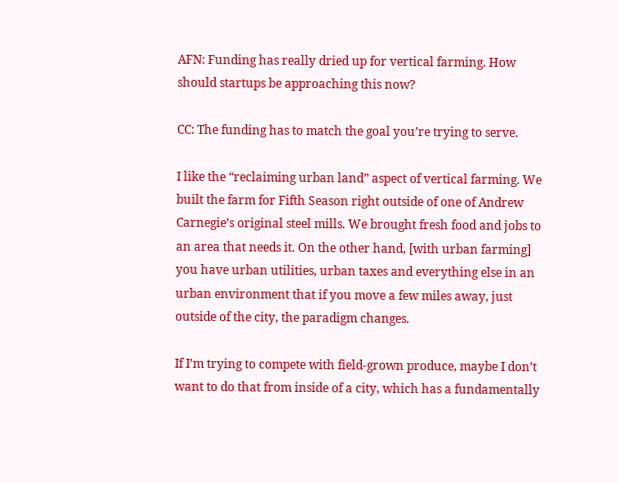AFN: Funding has really dried up for vertical farming. How should startups be approaching this now?

CC: The funding has to match the goal you’re trying to serve.

I like the “reclaiming urban land” aspect of vertical farming. We built the farm for Fifth Season right outside of one of Andrew Carnegie’s original steel mills. We brought fresh food and jobs to an area that needs it. On the other hand, [with urban farming] you have urban utilities, urban taxes and everything else in an urban environment that if you move a few miles away, just outside of the city, the paradigm changes.

If I’m trying to compete with field-grown produce, maybe I don’t want to do that from inside of a city, which has a fundamentally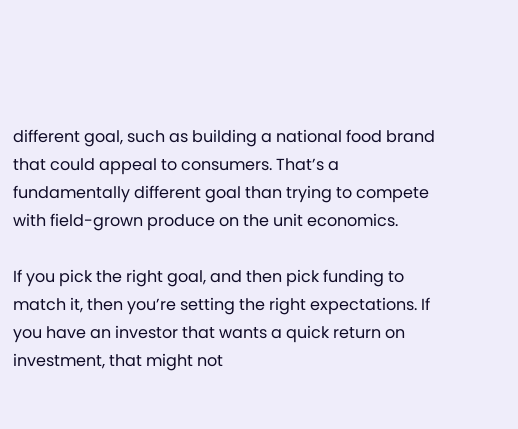different goal, such as building a national food brand that could appeal to consumers. That’s a fundamentally different goal than trying to compete with field-grown produce on the unit economics.

If you pick the right goal, and then pick funding to match it, then you’re setting the right expectations. If you have an investor that wants a quick return on investment, that might not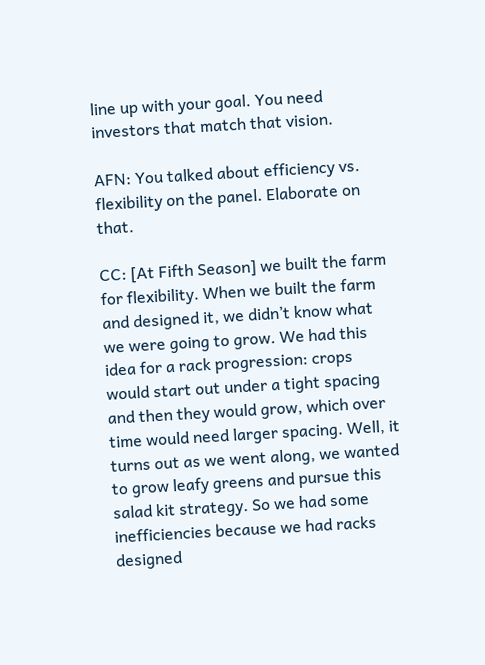line up with your goal. You need investors that match that vision.

AFN: You talked about efficiency vs. flexibility on the panel. Elaborate on that.

CC: [At Fifth Season] we built the farm for flexibility. When we built the farm and designed it, we didn’t know what we were going to grow. We had this idea for a rack progression: crops would start out under a tight spacing and then they would grow, which over time would need larger spacing. Well, it turns out as we went along, we wanted to grow leafy greens and pursue this salad kit strategy. So we had some inefficiencies because we had racks designed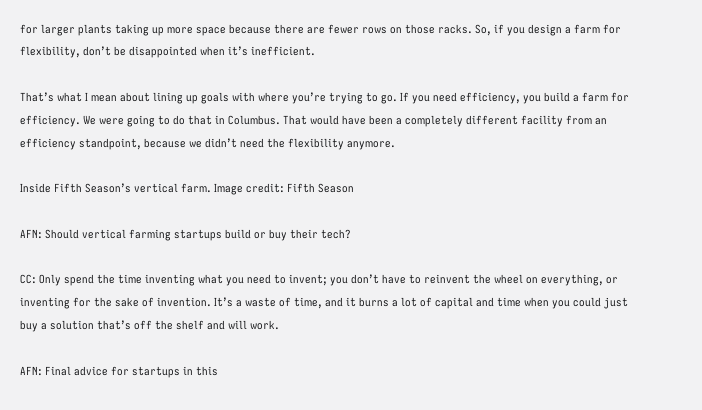for larger plants taking up more space because there are fewer rows on those racks. So, if you design a farm for flexibility, don’t be disappointed when it’s inefficient.

That’s what I mean about lining up goals with where you’re trying to go. If you need efficiency, you build a farm for efficiency. We were going to do that in Columbus. That would have been a completely different facility from an efficiency standpoint, because we didn’t need the flexibility anymore.

Inside Fifth Season’s vertical farm. Image credit: Fifth Season

AFN: Should vertical farming startups build or buy their tech?

CC: Only spend the time inventing what you need to invent; you don’t have to reinvent the wheel on everything, or inventing for the sake of invention. It’s a waste of time, and it burns a lot of capital and time when you could just buy a solution that’s off the shelf and will work.

AFN: Final advice for startups in this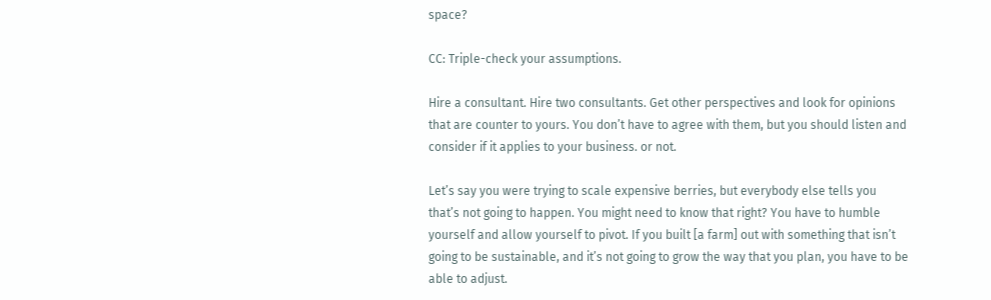space?

CC: Triple-check your assumptions.

Hire a consultant. Hire two consultants. Get other perspectives and look for opinions that are counter to yours. You don’t have to agree with them, but you should listen and consider if it applies to your business. or not.

Let’s say you were trying to scale expensive berries, but everybody else tells you that’s not going to happen. You might need to know that right? You have to humble yourself and allow yourself to pivot. If you built [a farm] out with something that isn’t going to be sustainable, and it’s not going to grow the way that you plan, you have to be able to adjust.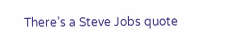There’s a Steve Jobs quote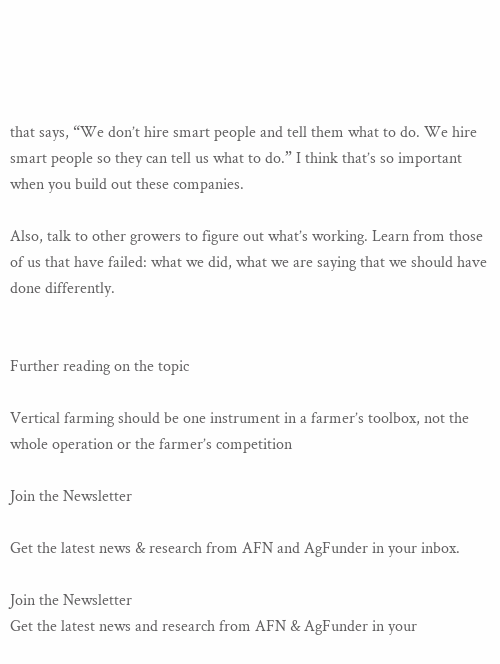that says, “We don’t hire smart people and tell them what to do. We hire smart people so they can tell us what to do.” I think that’s so important when you build out these companies.

Also, talk to other growers to figure out what’s working. Learn from those of us that have failed: what we did, what we are saying that we should have done differently.


Further reading on the topic

Vertical farming should be one instrument in a farmer’s toolbox, not the whole operation or the farmer’s competition

Join the Newsletter

Get the latest news & research from AFN and AgFunder in your inbox.

Join the Newsletter
Get the latest news and research from AFN & AgFunder in your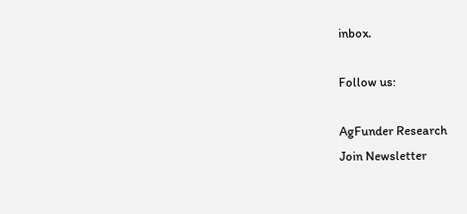inbox.

Follow us:

AgFunder Research
Join Newsletter